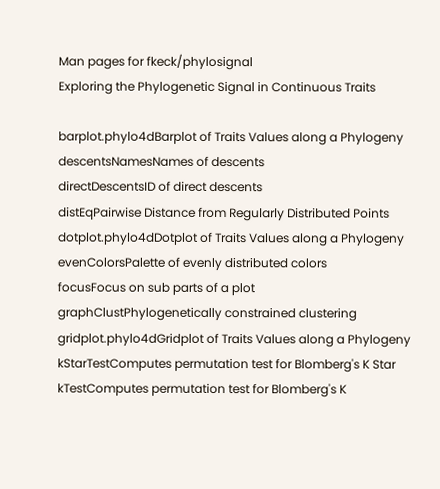Man pages for fkeck/phylosignal
Exploring the Phylogenetic Signal in Continuous Traits

barplot.phylo4dBarplot of Traits Values along a Phylogeny
descentsNamesNames of descents
directDescentsID of direct descents
distEqPairwise Distance from Regularly Distributed Points
dotplot.phylo4dDotplot of Traits Values along a Phylogeny
evenColorsPalette of evenly distributed colors
focusFocus on sub parts of a plot
graphClustPhylogenetically constrained clustering
gridplot.phylo4dGridplot of Traits Values along a Phylogeny
kStarTestComputes permutation test for Blomberg's K Star
kTestComputes permutation test for Blomberg's K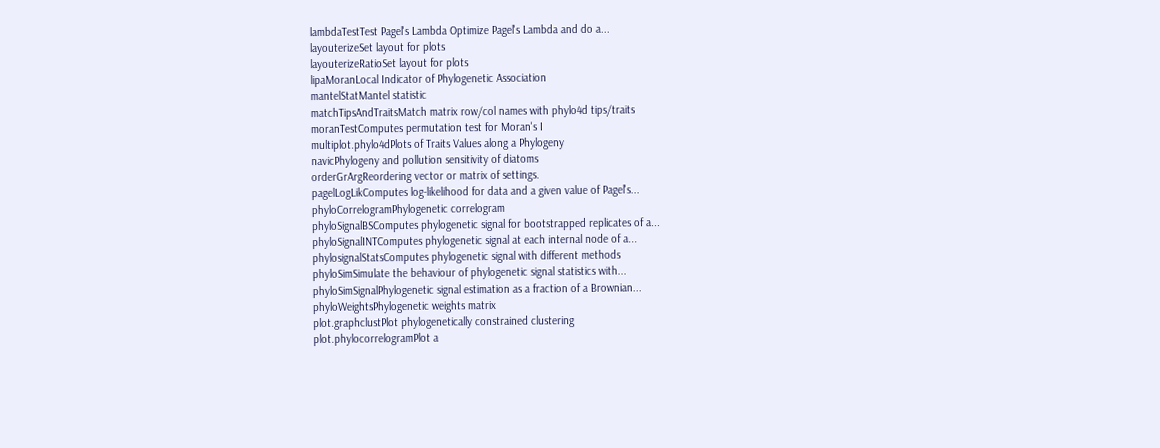lambdaTestTest Pagel's Lambda Optimize Pagel's Lambda and do a...
layouterizeSet layout for plots
layouterizeRatioSet layout for plots
lipaMoranLocal Indicator of Phylogenetic Association
mantelStatMantel statistic
matchTipsAndTraitsMatch matrix row/col names with phylo4d tips/traits
moranTestComputes permutation test for Moran's I
multiplot.phylo4dPlots of Traits Values along a Phylogeny
navicPhylogeny and pollution sensitivity of diatoms
orderGrArgReordering vector or matrix of settings.
pagelLogLikComputes log-likelihood for data and a given value of Pagel's...
phyloCorrelogramPhylogenetic correlogram
phyloSignalBSComputes phylogenetic signal for bootstrapped replicates of a...
phyloSignalINTComputes phylogenetic signal at each internal node of a...
phylosignalStatsComputes phylogenetic signal with different methods
phyloSimSimulate the behaviour of phylogenetic signal statistics with...
phyloSimSignalPhylogenetic signal estimation as a fraction of a Brownian...
phyloWeightsPhylogenetic weights matrix
plot.graphclustPlot phylogenetically constrained clustering
plot.phylocorrelogramPlot a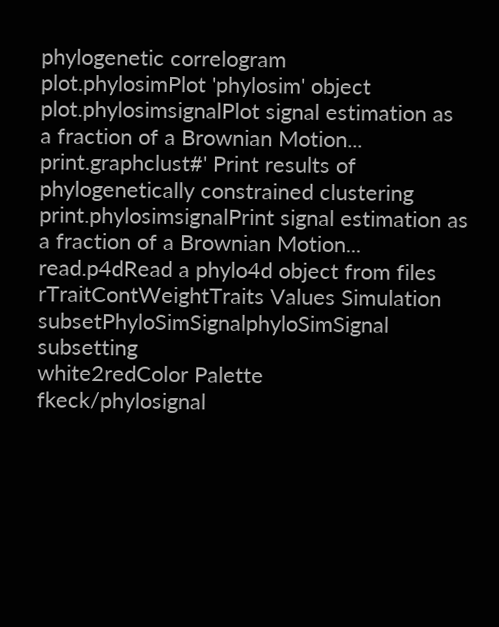phylogenetic correlogram
plot.phylosimPlot 'phylosim' object
plot.phylosimsignalPlot signal estimation as a fraction of a Brownian Motion...
print.graphclust#' Print results of phylogenetically constrained clustering
print.phylosimsignalPrint signal estimation as a fraction of a Brownian Motion...
read.p4dRead a phylo4d object from files
rTraitContWeightTraits Values Simulation
subsetPhyloSimSignalphyloSimSignal subsetting
white2redColor Palette
fkeck/phylosignal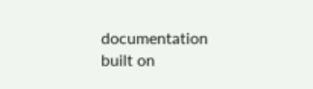documentation built on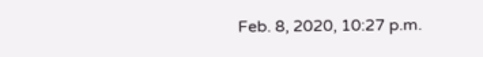Feb. 8, 2020, 10:27 p.m.